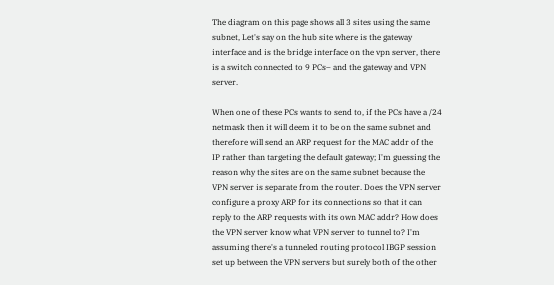The diagram on this page shows all 3 sites using the same subnet, Let's say on the hub site where is the gateway interface and is the bridge interface on the vpn server, there is a switch connected to 9 PCs– and the gateway and VPN server.

When one of these PCs wants to send to, if the PCs have a /24 netmask then it will deem it to be on the same subnet and therefore will send an ARP request for the MAC addr of the IP rather than targeting the default gateway; I'm guessing the reason why the sites are on the same subnet because the VPN server is separate from the router. Does the VPN server configure a proxy ARP for its connections so that it can reply to the ARP requests with its own MAC addr? How does the VPN server know what VPN server to tunnel to? I'm assuming there's a tunneled routing protocol IBGP session set up between the VPN servers but surely both of the other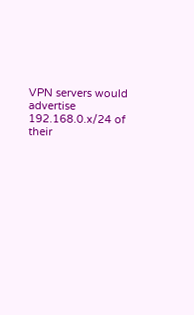VPN servers would advertise 192.168.0.x/24 of their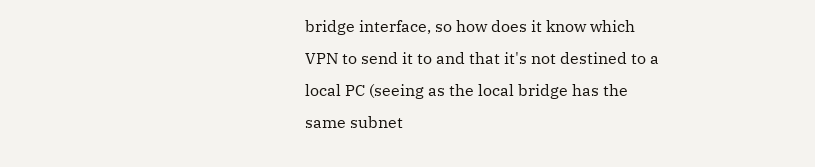bridge interface, so how does it know which VPN to send it to and that it's not destined to a local PC (seeing as the local bridge has the same subnet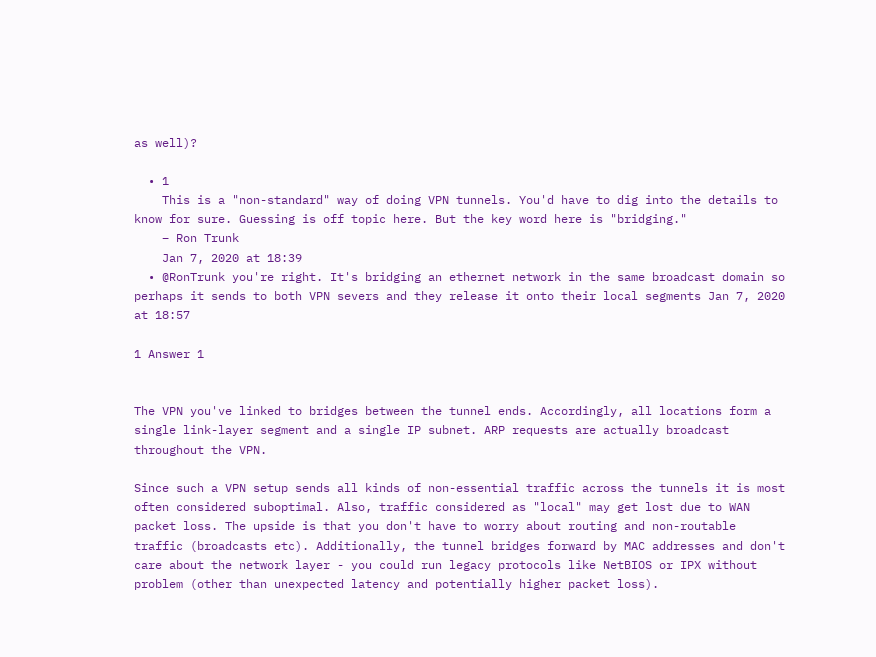as well)?

  • 1
    This is a "non-standard" way of doing VPN tunnels. You'd have to dig into the details to know for sure. Guessing is off topic here. But the key word here is "bridging."
    – Ron Trunk
    Jan 7, 2020 at 18:39
  • @RonTrunk you're right. It's bridging an ethernet network in the same broadcast domain so perhaps it sends to both VPN severs and they release it onto their local segments Jan 7, 2020 at 18:57

1 Answer 1


The VPN you've linked to bridges between the tunnel ends. Accordingly, all locations form a single link-layer segment and a single IP subnet. ARP requests are actually broadcast throughout the VPN.

Since such a VPN setup sends all kinds of non-essential traffic across the tunnels it is most often considered suboptimal. Also, traffic considered as "local" may get lost due to WAN packet loss. The upside is that you don't have to worry about routing and non-routable traffic (broadcasts etc). Additionally, the tunnel bridges forward by MAC addresses and don't care about the network layer - you could run legacy protocols like NetBIOS or IPX without problem (other than unexpected latency and potentially higher packet loss).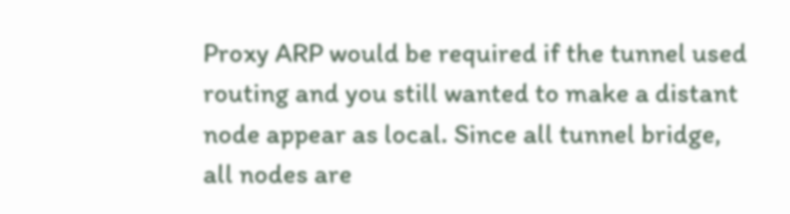Proxy ARP would be required if the tunnel used routing and you still wanted to make a distant node appear as local. Since all tunnel bridge, all nodes are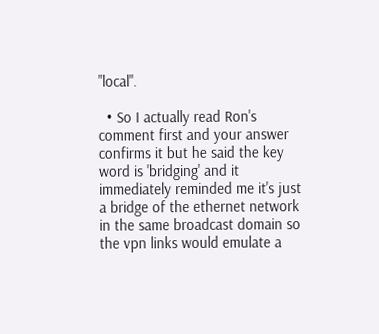"local".

  • So I actually read Ron's comment first and your answer confirms it but he said the key word is 'bridging' and it immediately reminded me it's just a bridge of the ethernet network in the same broadcast domain so the vpn links would emulate a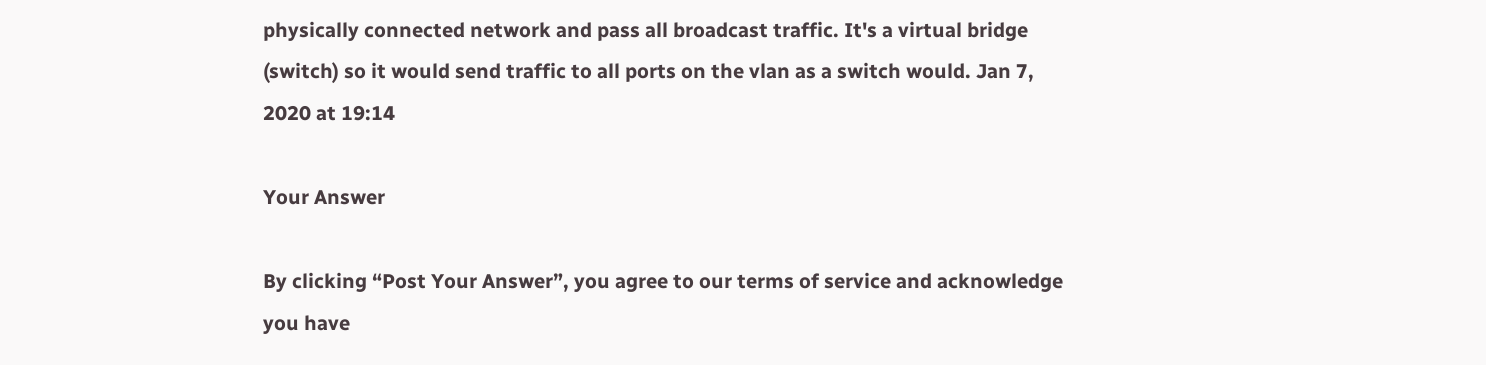physically connected network and pass all broadcast traffic. It's a virtual bridge (switch) so it would send traffic to all ports on the vlan as a switch would. Jan 7, 2020 at 19:14

Your Answer

By clicking “Post Your Answer”, you agree to our terms of service and acknowledge you have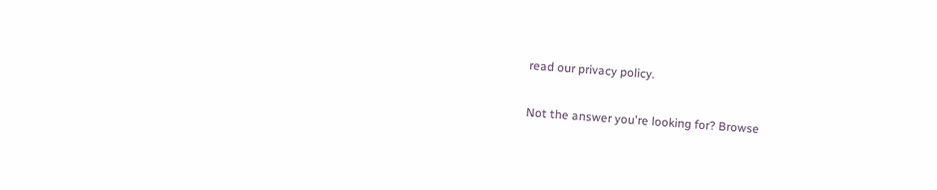read our privacy policy.

Not the answer you're looking for? Browse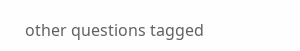other questions tagged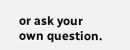or ask your own question.